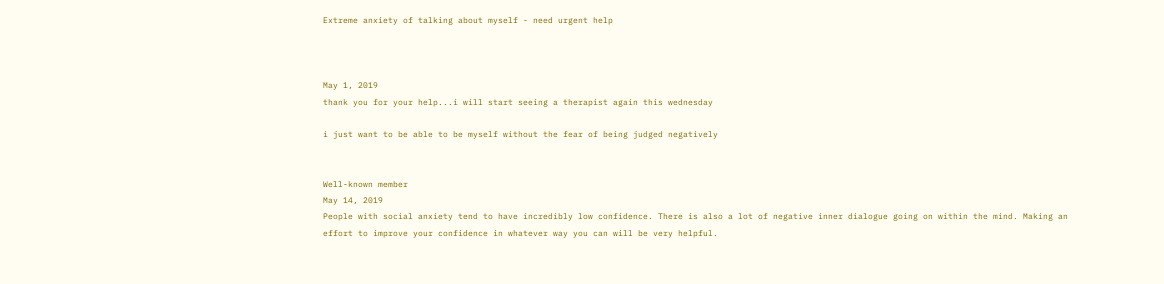Extreme anxiety of talking about myself - need urgent help



May 1, 2019
thank you for your help...i will start seeing a therapist again this wednesday

i just want to be able to be myself without the fear of being judged negatively


Well-known member
May 14, 2019
People with social anxiety tend to have incredibly low confidence. There is also a lot of negative inner dialogue going on within the mind. Making an effort to improve your confidence in whatever way you can will be very helpful.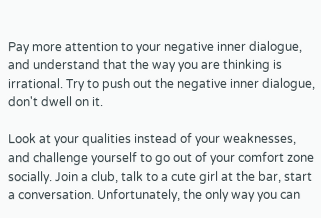Pay more attention to your negative inner dialogue, and understand that the way you are thinking is irrational. Try to push out the negative inner dialogue, don't dwell on it.

Look at your qualities instead of your weaknesses, and challenge yourself to go out of your comfort zone socially. Join a club, talk to a cute girl at the bar, start a conversation. Unfortunately, the only way you can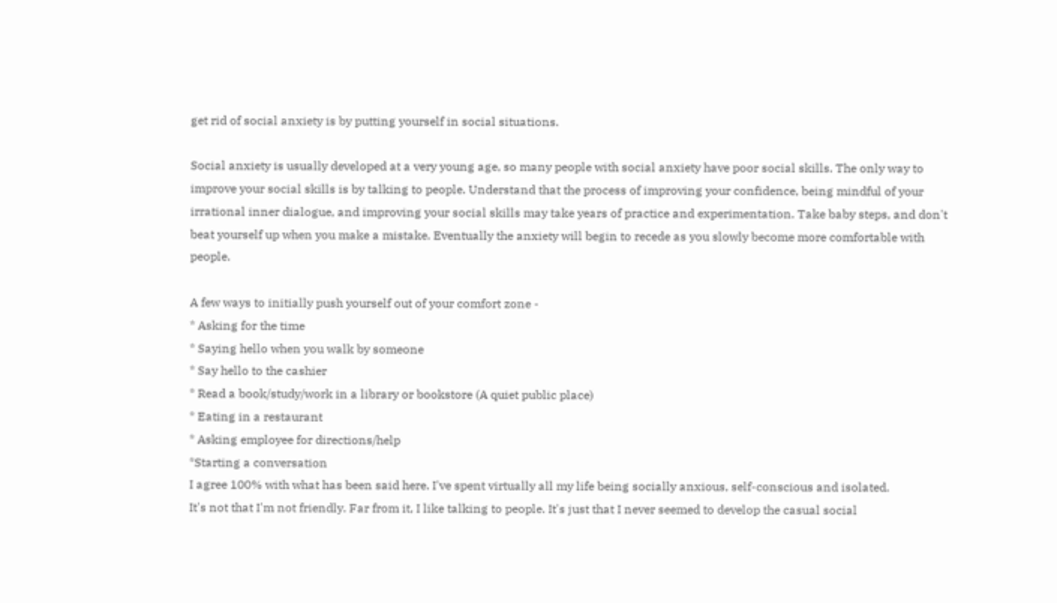get rid of social anxiety is by putting yourself in social situations.

Social anxiety is usually developed at a very young age, so many people with social anxiety have poor social skills. The only way to improve your social skills is by talking to people. Understand that the process of improving your confidence, being mindful of your irrational inner dialogue, and improving your social skills may take years of practice and experimentation. Take baby steps, and don't beat yourself up when you make a mistake. Eventually the anxiety will begin to recede as you slowly become more comfortable with people.

A few ways to initially push yourself out of your comfort zone -
* Asking for the time
* Saying hello when you walk by someone
* Say hello to the cashier
* Read a book/study/work in a library or bookstore (A quiet public place)
* Eating in a restaurant
* Asking employee for directions/help
*Starting a conversation
I agree 100% with what has been said here. I've spent virtually all my life being socially anxious, self-conscious and isolated.
It's not that I'm not friendly. Far from it, I like talking to people. It's just that I never seemed to develop the casual social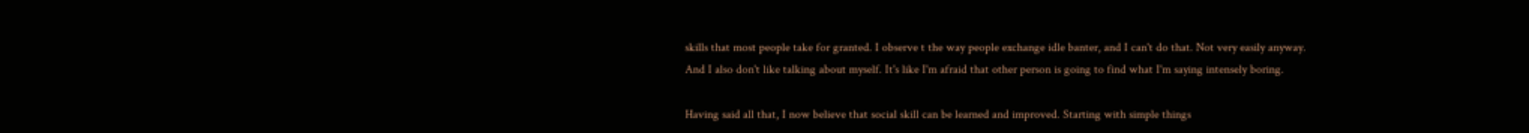skills that most people take for granted. I observe t the way people exchange idle banter, and I can't do that. Not very easily anyway.
And I also don't like talking about myself. It's like I'm afraid that other person is going to find what I'm saying intensely boring.

Having said all that, I now believe that social skill can be learned and improved. Starting with simple things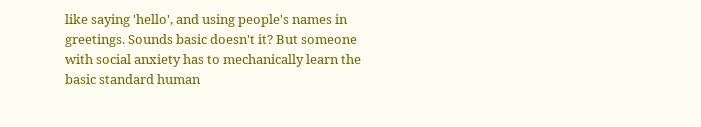like saying 'hello', and using people's names in greetings. Sounds basic doesn't it? But someone with social anxiety has to mechanically learn the basic standard human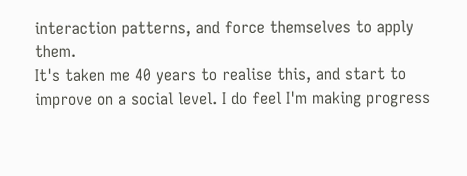interaction patterns, and force themselves to apply them.
It's taken me 40 years to realise this, and start to improve on a social level. I do feel I'm making progress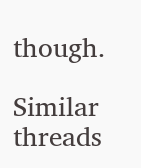though.

Similar threads